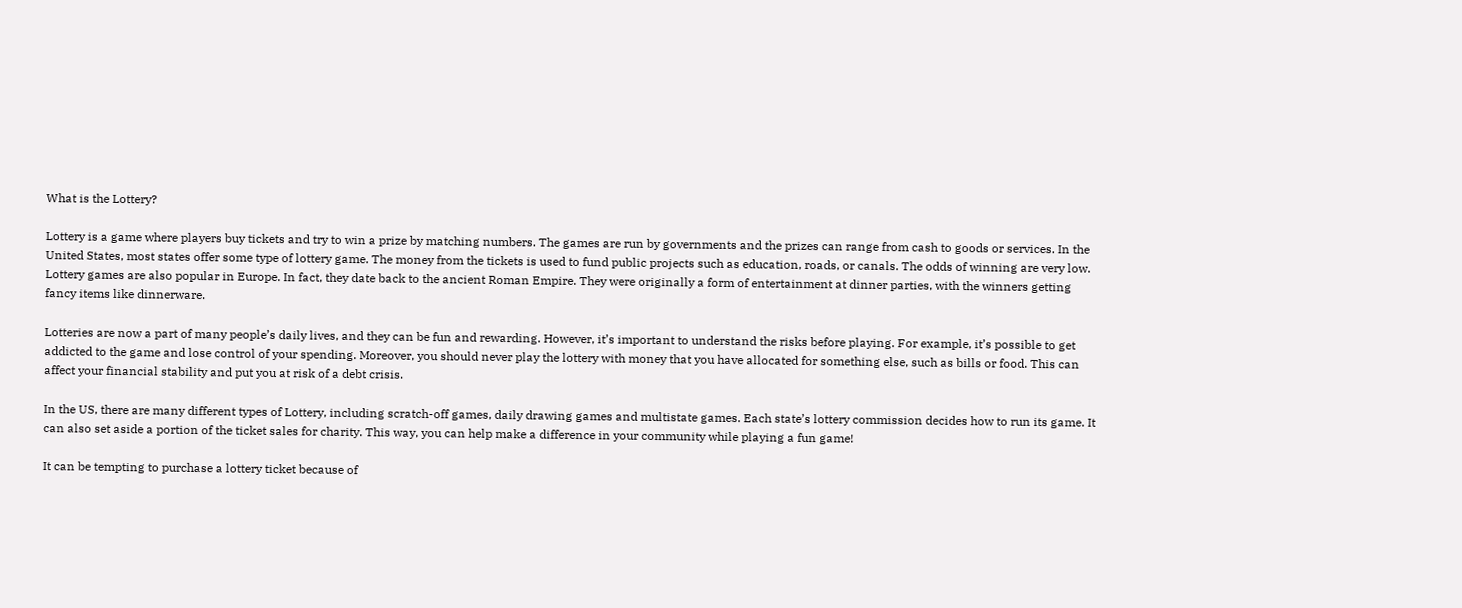What is the Lottery?

Lottery is a game where players buy tickets and try to win a prize by matching numbers. The games are run by governments and the prizes can range from cash to goods or services. In the United States, most states offer some type of lottery game. The money from the tickets is used to fund public projects such as education, roads, or canals. The odds of winning are very low. Lottery games are also popular in Europe. In fact, they date back to the ancient Roman Empire. They were originally a form of entertainment at dinner parties, with the winners getting fancy items like dinnerware.

Lotteries are now a part of many people’s daily lives, and they can be fun and rewarding. However, it’s important to understand the risks before playing. For example, it’s possible to get addicted to the game and lose control of your spending. Moreover, you should never play the lottery with money that you have allocated for something else, such as bills or food. This can affect your financial stability and put you at risk of a debt crisis.

In the US, there are many different types of Lottery, including scratch-off games, daily drawing games and multistate games. Each state’s lottery commission decides how to run its game. It can also set aside a portion of the ticket sales for charity. This way, you can help make a difference in your community while playing a fun game!

It can be tempting to purchase a lottery ticket because of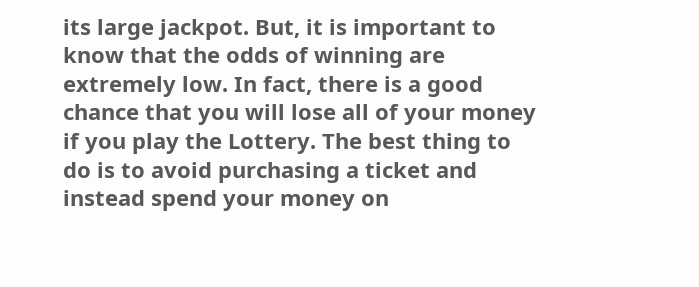its large jackpot. But, it is important to know that the odds of winning are extremely low. In fact, there is a good chance that you will lose all of your money if you play the Lottery. The best thing to do is to avoid purchasing a ticket and instead spend your money on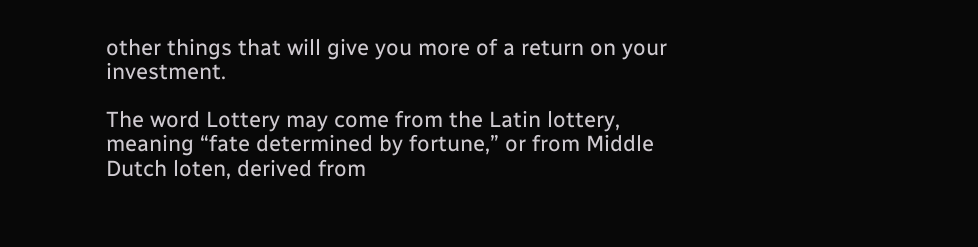other things that will give you more of a return on your investment.

The word Lottery may come from the Latin lottery, meaning “fate determined by fortune,” or from Middle Dutch loten, derived from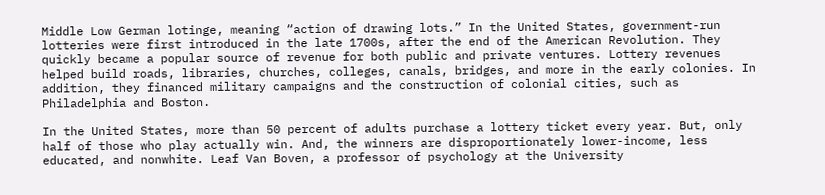Middle Low German lotinge, meaning “action of drawing lots.” In the United States, government-run lotteries were first introduced in the late 1700s, after the end of the American Revolution. They quickly became a popular source of revenue for both public and private ventures. Lottery revenues helped build roads, libraries, churches, colleges, canals, bridges, and more in the early colonies. In addition, they financed military campaigns and the construction of colonial cities, such as Philadelphia and Boston.

In the United States, more than 50 percent of adults purchase a lottery ticket every year. But, only half of those who play actually win. And, the winners are disproportionately lower-income, less educated, and nonwhite. Leaf Van Boven, a professor of psychology at the University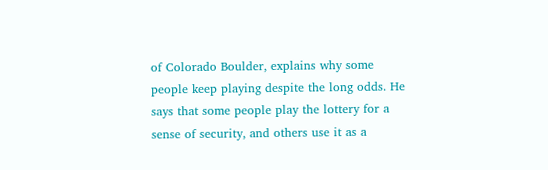of Colorado Boulder, explains why some people keep playing despite the long odds. He says that some people play the lottery for a sense of security, and others use it as a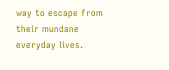way to escape from their mundane everyday lives.